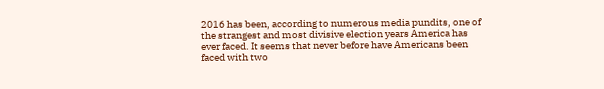2016 has been, according to numerous media pundits, one of the strangest and most divisive election years America has ever faced. It seems that never before have Americans been faced with two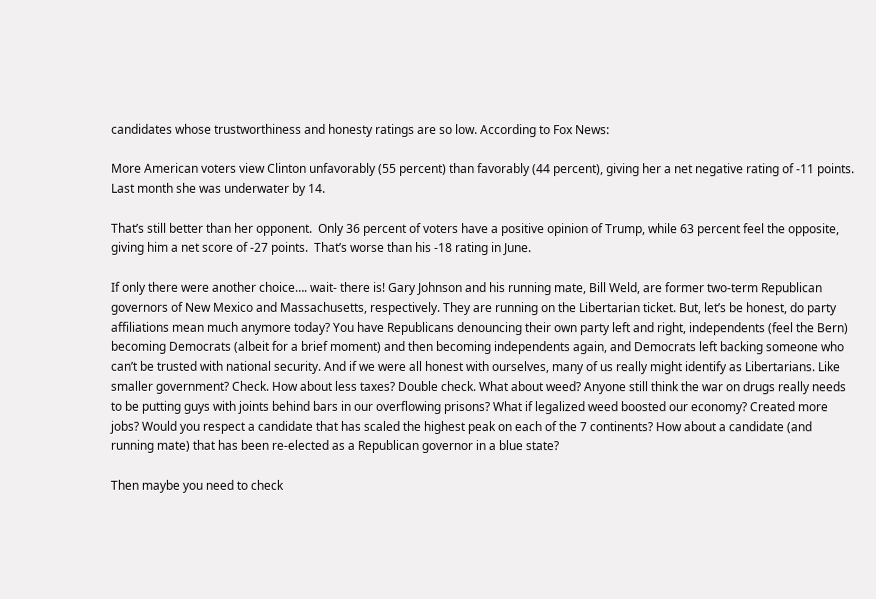candidates whose trustworthiness and honesty ratings are so low. According to Fox News:

More American voters view Clinton unfavorably (55 percent) than favorably (44 percent), giving her a net negative rating of -11 points.  Last month she was underwater by 14.

That’s still better than her opponent.  Only 36 percent of voters have a positive opinion of Trump, while 63 percent feel the opposite, giving him a net score of -27 points.  That’s worse than his -18 rating in June.

If only there were another choice…. wait- there is! Gary Johnson and his running mate, Bill Weld, are former two-term Republican governors of New Mexico and Massachusetts, respectively. They are running on the Libertarian ticket. But, let’s be honest, do party affiliations mean much anymore today? You have Republicans denouncing their own party left and right, independents (feel the Bern) becoming Democrats (albeit for a brief moment) and then becoming independents again, and Democrats left backing someone who can’t be trusted with national security. And if we were all honest with ourselves, many of us really might identify as Libertarians. Like smaller government? Check. How about less taxes? Double check. What about weed? Anyone still think the war on drugs really needs to be putting guys with joints behind bars in our overflowing prisons? What if legalized weed boosted our economy? Created more jobs? Would you respect a candidate that has scaled the highest peak on each of the 7 continents? How about a candidate (and running mate) that has been re-elected as a Republican governor in a blue state?

Then maybe you need to check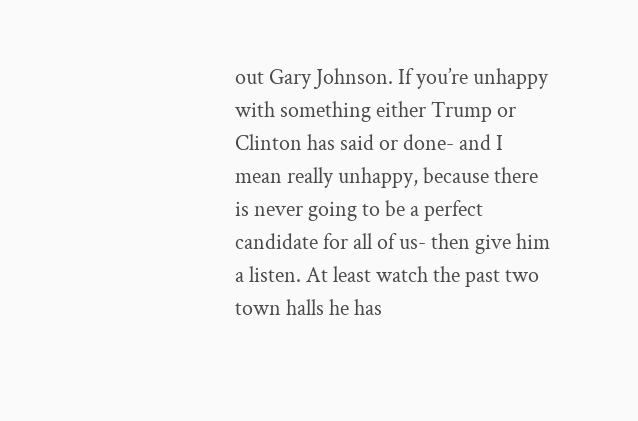out Gary Johnson. If you’re unhappy with something either Trump or Clinton has said or done- and I mean really unhappy, because there is never going to be a perfect candidate for all of us- then give him a listen. At least watch the past two town halls he has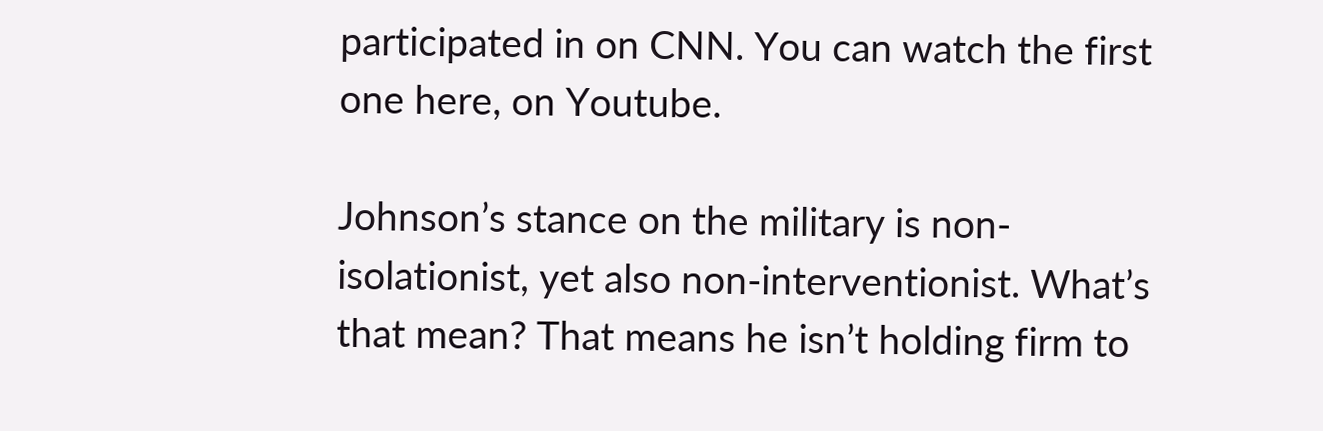participated in on CNN. You can watch the first one here, on Youtube.

Johnson’s stance on the military is non-isolationist, yet also non-interventionist. What’s that mean? That means he isn’t holding firm to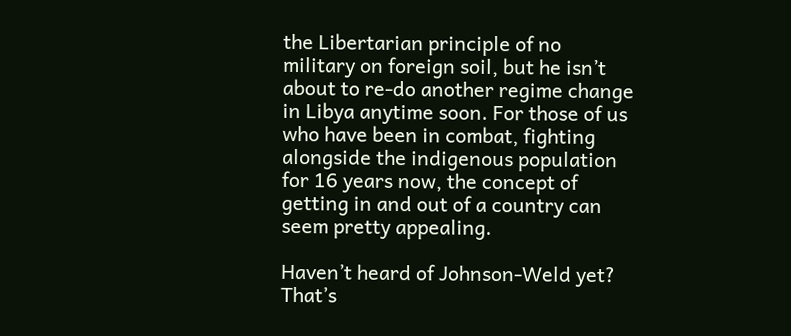the Libertarian principle of no military on foreign soil, but he isn’t about to re-do another regime change in Libya anytime soon. For those of us who have been in combat, fighting alongside the indigenous population for 16 years now, the concept of getting in and out of a country can seem pretty appealing.

Haven’t heard of Johnson-Weld yet? That’s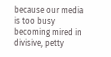because our media is too busy becoming mired in divisive, petty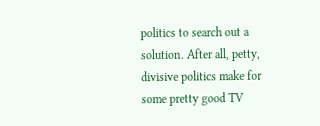politics to search out a solution. After all, petty, divisive politics make for some pretty good TV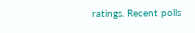ratings. Recent polls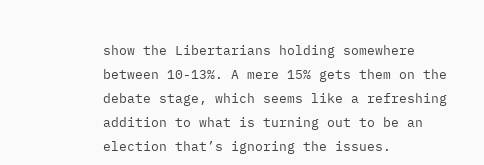show the Libertarians holding somewhere between 10-13%. A mere 15% gets them on the debate stage, which seems like a refreshing addition to what is turning out to be an election that’s ignoring the issues.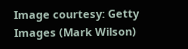Image courtesy: Getty Images (Mark Wilson)